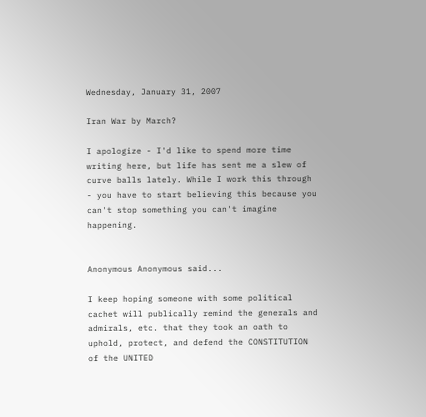Wednesday, January 31, 2007

Iran War by March?

I apologize - I'd like to spend more time writing here, but life has sent me a slew of curve balls lately. While I work this through - you have to start believing this because you can't stop something you can't imagine happening.


Anonymous Anonymous said...

I keep hoping someone with some political cachet will publically remind the generals and admirals, etc. that they took an oath to uphold, protect, and defend the CONSTITUTION of the UNITED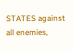STATES against all enemies,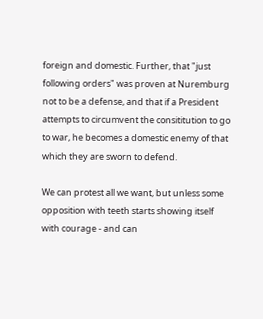foreign and domestic. Further, that "just following orders" was proven at Nuremburg not to be a defense, and that if a President attempts to circumvent the consititution to go to war, he becomes a domestic enemy of that which they are sworn to defend.

We can protest all we want, but unless some opposition with teeth starts showing itself with courage - and can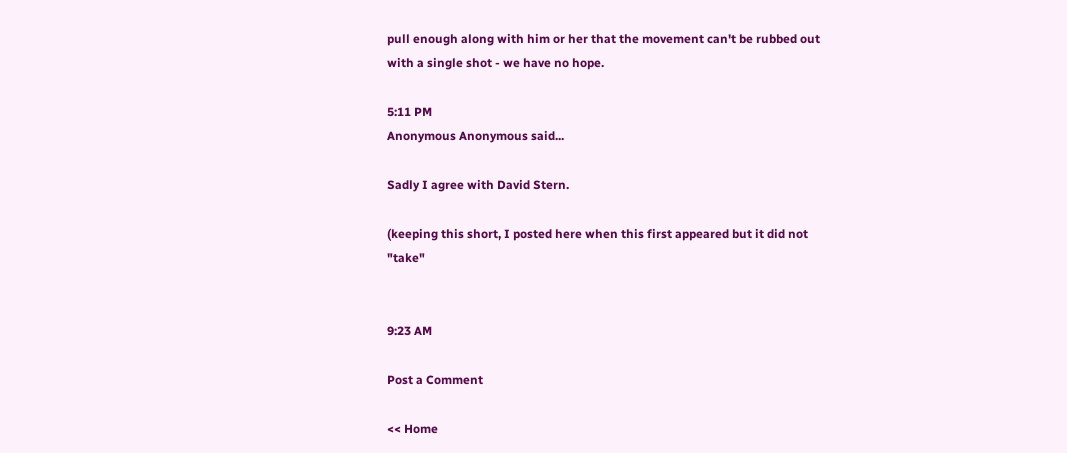pull enough along with him or her that the movement can't be rubbed out with a single shot - we have no hope.

5:11 PM
Anonymous Anonymous said...

Sadly I agree with David Stern.

(keeping this short, I posted here when this first appeared but it did not "take"


9:23 AM

Post a Comment

<< Home